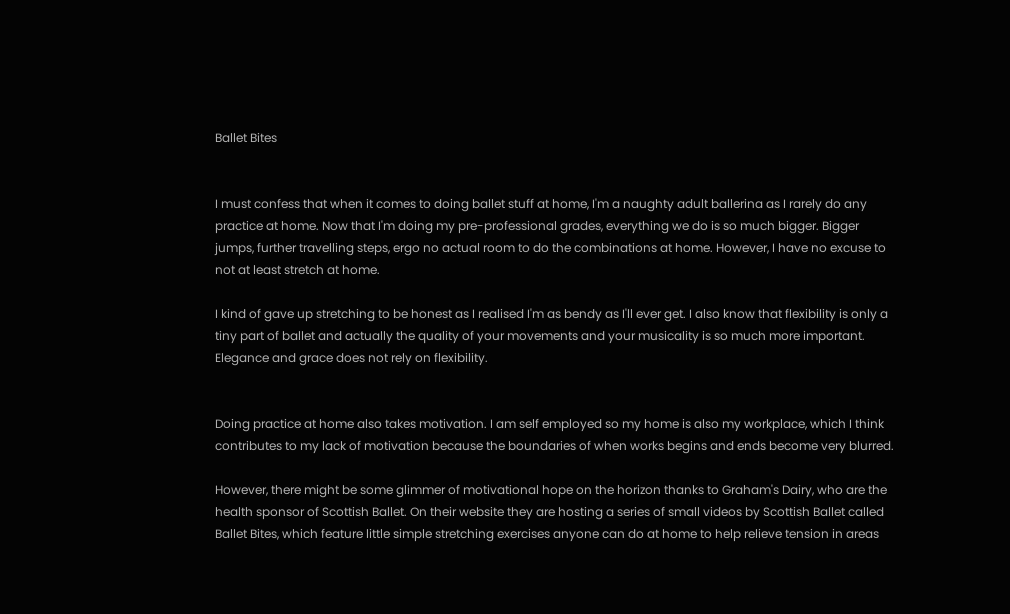Ballet Bites


I must confess that when it comes to doing ballet stuff at home, I'm a naughty adult ballerina as I rarely do any practice at home. Now that I'm doing my pre-professional grades, everything we do is so much bigger. Bigger jumps, further travelling steps, ergo no actual room to do the combinations at home. However, I have no excuse to not at least stretch at home.

I kind of gave up stretching to be honest as I realised I'm as bendy as I'll ever get. I also know that flexibility is only a tiny part of ballet and actually the quality of your movements and your musicality is so much more important. Elegance and grace does not rely on flexibility.


Doing practice at home also takes motivation. I am self employed so my home is also my workplace, which I think contributes to my lack of motivation because the boundaries of when works begins and ends become very blurred.

However, there might be some glimmer of motivational hope on the horizon thanks to Graham's Dairy, who are the health sponsor of Scottish Ballet. On their website they are hosting a series of small videos by Scottish Ballet called Ballet Bites, which feature little simple stretching exercises anyone can do at home to help relieve tension in areas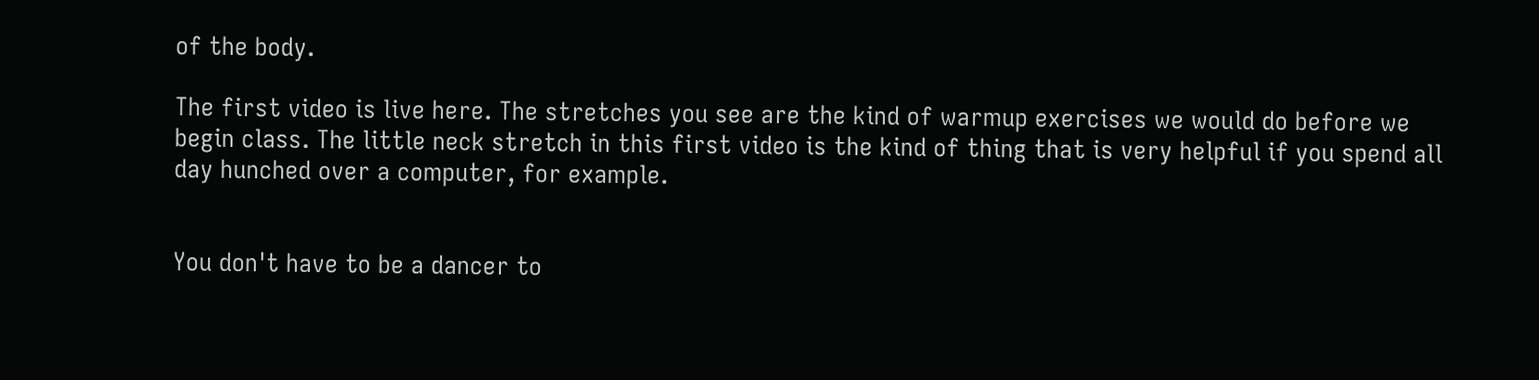of the body.

The first video is live here. The stretches you see are the kind of warmup exercises we would do before we begin class. The little neck stretch in this first video is the kind of thing that is very helpful if you spend all day hunched over a computer, for example.


You don't have to be a dancer to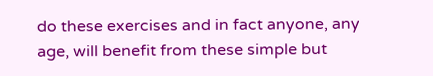do these exercises and in fact anyone, any age, will benefit from these simple but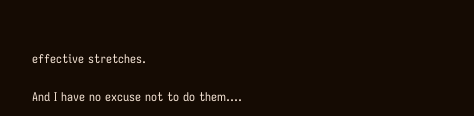effective stretches.

And I have no excuse not to do them....